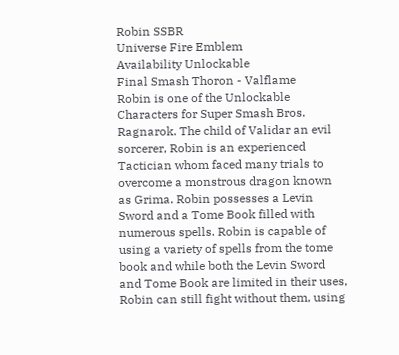Robin SSBR
Universe Fire Emblem
Availability Unlockable
Final Smash Thoron - Valflame
Robin is one of the Unlockable Characters for Super Smash Bros. Ragnarok. The child of Validar an evil sorcerer, Robin is an experienced Tactician whom faced many trials to overcome a monstrous dragon known as Grima. Robin possesses a Levin Sword and a Tome Book filled with numerous spells. Robin is capable of using a variety of spells from the tome book and while both the Levin Sword and Tome Book are limited in their uses, Robin can still fight without them, using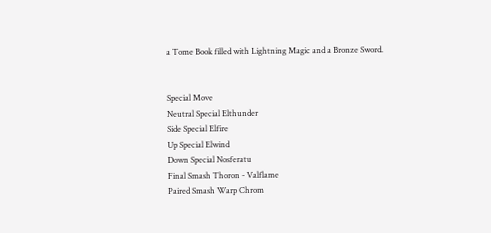a Tome Book filled with Lightning Magic and a Bronze Sword.


Special Move
Neutral Special Elthunder
Side Special Elfire
Up Special Elwind
Down Special Nosferatu
Final Smash Thoron - Valflame
Paired Smash Warp Chrom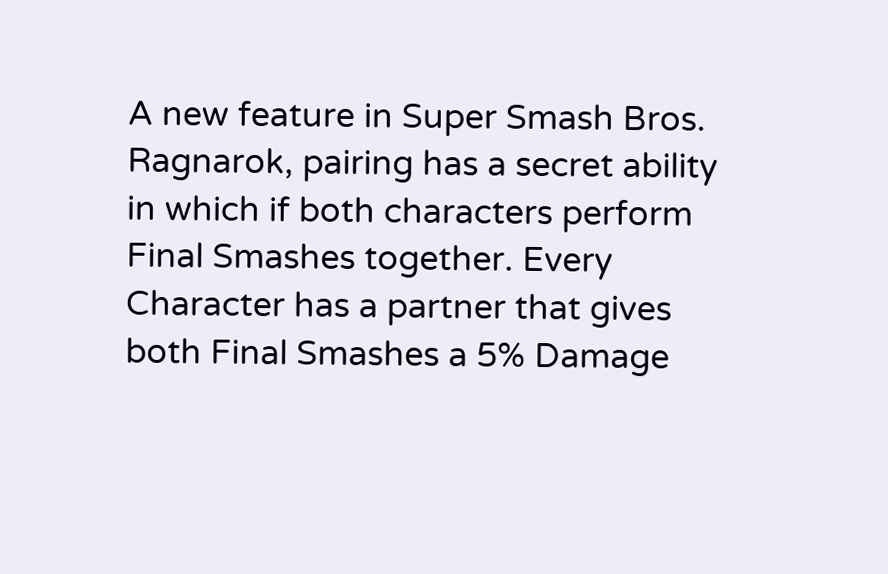A new feature in Super Smash Bros. Ragnarok, pairing has a secret ability in which if both characters perform Final Smashes together. Every Character has a partner that gives both Final Smashes a 5% Damage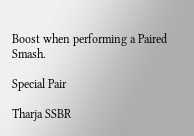Boost when performing a Paired Smash.

Special Pair

Tharja SSBR